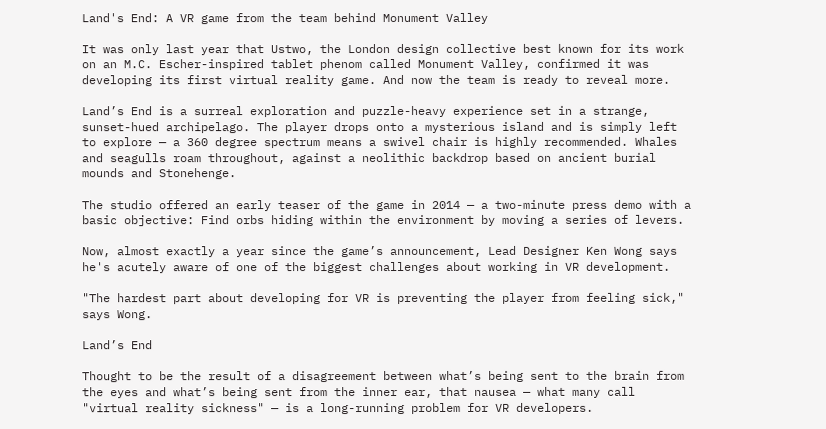Land's End: A VR game from the team behind Monument Valley

It was only last year that Ustwo, the London design collective best known for its work on an M.C. Escher-inspired tablet phenom called Monument Valley, confirmed it was developing its first virtual reality game. And now the team is ready to reveal more.

Land’s End is a surreal exploration and puzzle-heavy experience set in a strange, sunset-hued archipelago. The player drops onto a mysterious island and is simply left to explore — a 360 degree spectrum means a swivel chair is highly recommended. Whales and seagulls roam throughout, against a neolithic backdrop based on ancient burial mounds and Stonehenge.

The studio offered an early teaser of the game in 2014 — a two-minute press demo with a basic objective: Find orbs hiding within the environment by moving a series of levers.

Now, almost exactly a year since the game’s announcement, Lead Designer Ken Wong says he's acutely aware of one of the biggest challenges about working in VR development.

"The hardest part about developing for VR is preventing the player from feeling sick," says Wong.

Land’s End

Thought to be the result of a disagreement between what’s being sent to the brain from the eyes and what’s being sent from the inner ear, that nausea — what many call "virtual reality sickness" — is a long-running problem for VR developers.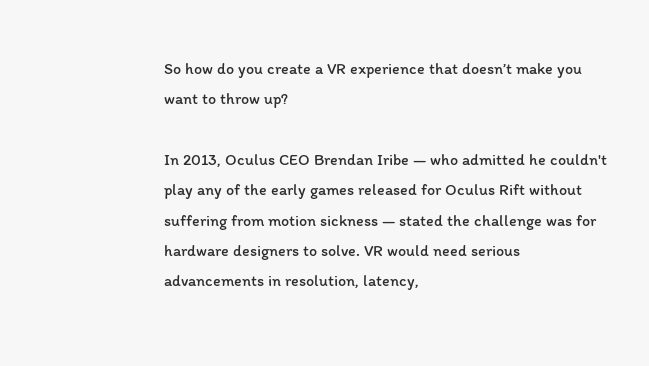So how do you create a VR experience that doesn’t make you want to throw up?

In 2013, Oculus CEO Brendan Iribe — who admitted he couldn't play any of the early games released for Oculus Rift without suffering from motion sickness — stated the challenge was for hardware designers to solve. VR would need serious advancements in resolution, latency,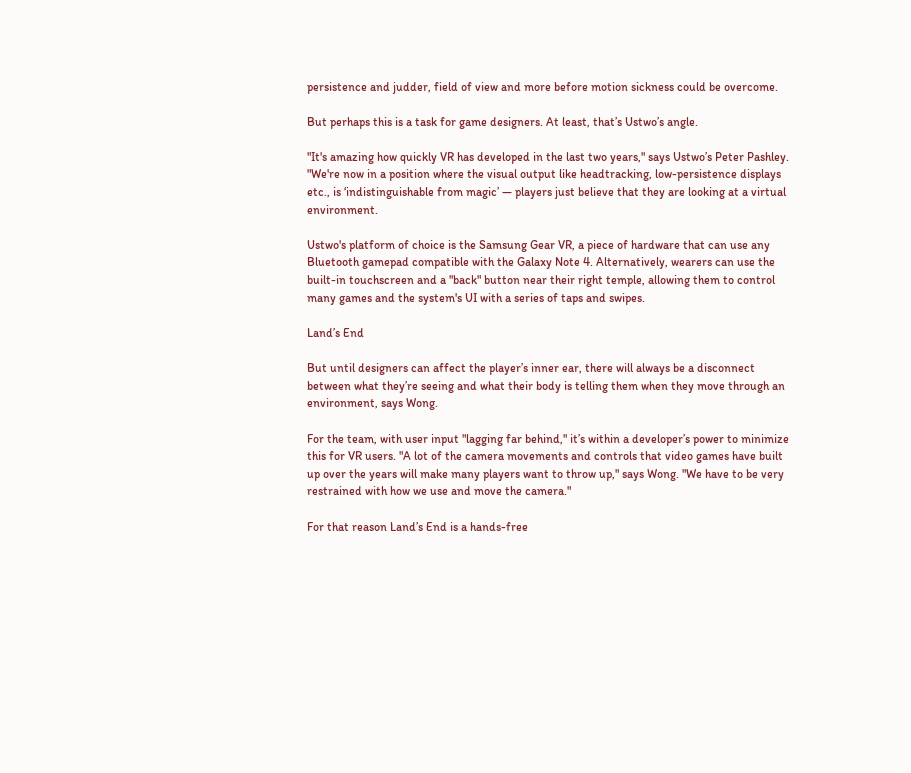persistence and judder, field of view and more before motion sickness could be overcome.

But perhaps this is a task for game designers. At least, that’s Ustwo’s angle.

"It's amazing how quickly VR has developed in the last two years," says Ustwo’s Peter Pashley. "We're now in a position where the visual output like headtracking, low-persistence displays etc., is ‘indistinguishable from magic’ — players just believe that they are looking at a virtual environment.

Ustwo's platform of choice is the Samsung Gear VR, a piece of hardware that can use any Bluetooth gamepad compatible with the Galaxy Note 4. Alternatively, wearers can use the built-in touchscreen and a "back" button near their right temple, allowing them to control many games and the system's UI with a series of taps and swipes.

Land’s End

But until designers can affect the player’s inner ear, there will always be a disconnect between what they’re seeing and what their body is telling them when they move through an environment, says Wong.

For the team, with user input "lagging far behind," it’s within a developer’s power to minimize this for VR users. "A lot of the camera movements and controls that video games have built up over the years will make many players want to throw up," says Wong. "We have to be very restrained with how we use and move the camera."

For that reason Land’s End is a hands-free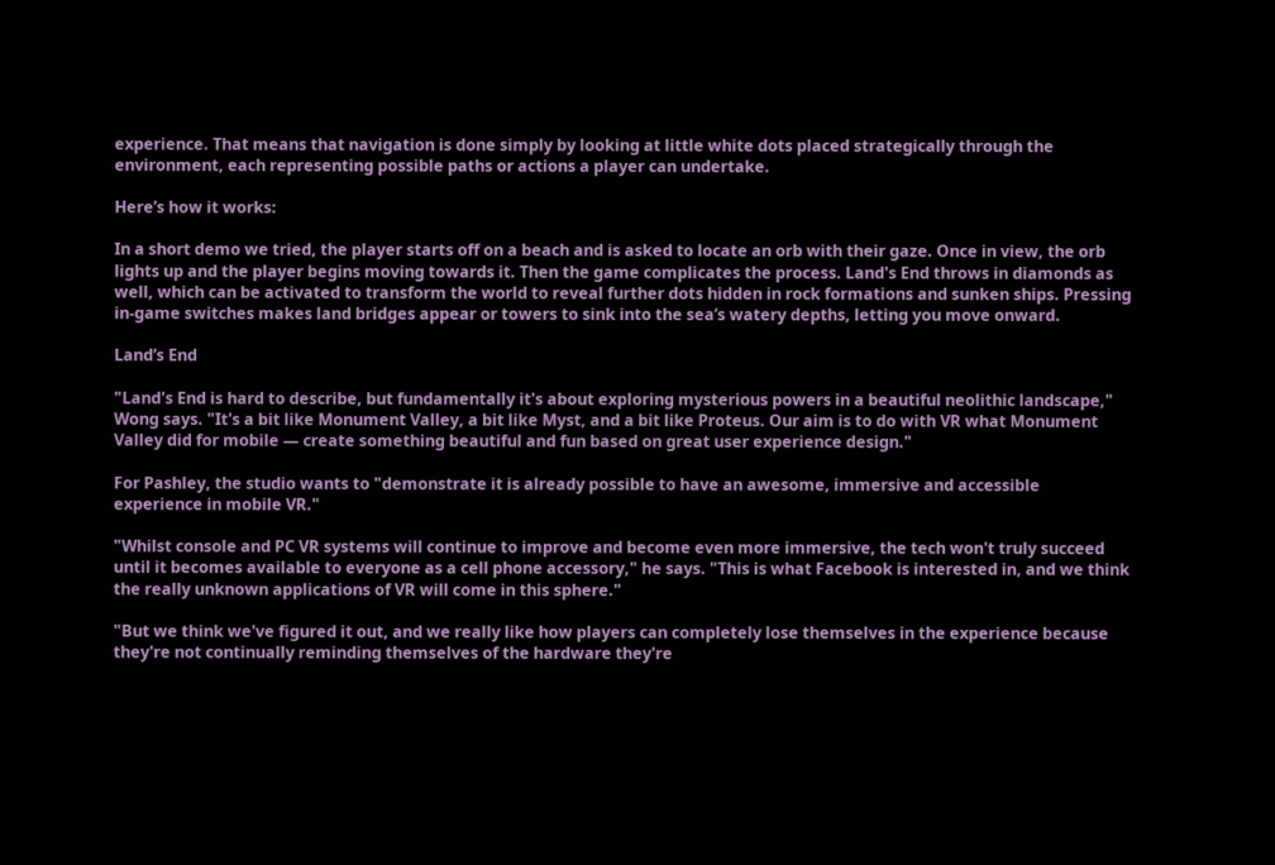experience. That means that navigation is done simply by looking at little white dots placed strategically through the environment, each representing possible paths or actions a player can undertake.

Here’s how it works:

In a short demo we tried, the player starts off on a beach and is asked to locate an orb with their gaze. Once in view, the orb lights up and the player begins moving towards it. Then the game complicates the process. Land's End throws in diamonds as well, which can be activated to transform the world to reveal further dots hidden in rock formations and sunken ships. Pressing in-game switches makes land bridges appear or towers to sink into the sea’s watery depths, letting you move onward.

Land’s End

"Land's End is hard to describe, but fundamentally it's about exploring mysterious powers in a beautiful neolithic landscape," Wong says. "It's a bit like Monument Valley, a bit like Myst, and a bit like Proteus. Our aim is to do with VR what Monument Valley did for mobile — create something beautiful and fun based on great user experience design."

For Pashley, the studio wants to "demonstrate it is already possible to have an awesome, immersive and accessible experience in mobile VR."

"Whilst console and PC VR systems will continue to improve and become even more immersive, the tech won't truly succeed until it becomes available to everyone as a cell phone accessory," he says. "This is what Facebook is interested in, and we think the really unknown applications of VR will come in this sphere."

"But we think we've figured it out, and we really like how players can completely lose themselves in the experience because they're not continually reminding themselves of the hardware they're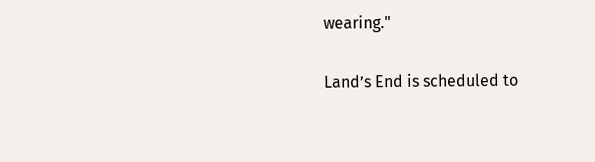wearing."

Land’s End is scheduled to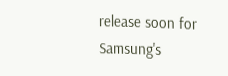release soon for Samsung's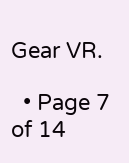Gear VR.

  • Page 7 of 14